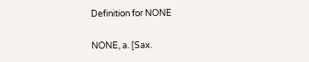Definition for NONE

NONE, a. [Sax.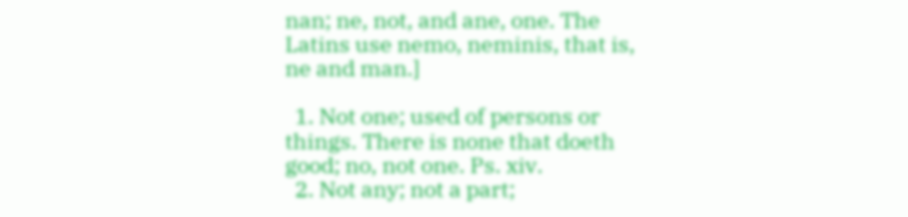nan; ne, not, and ane, one. The Latins use nemo, neminis, that is, ne and man.]

  1. Not one; used of persons or things. There is none that doeth good; no, not one. Ps. xiv.
  2. Not any; not a part;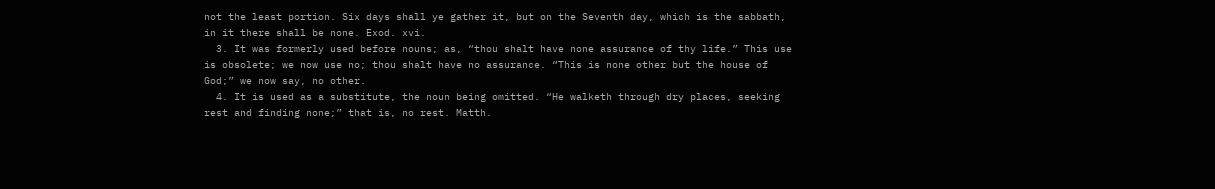not the least portion. Six days shall ye gather it, but on the Seventh day, which is the sabbath, in it there shall be none. Exod. xvi.
  3. It was formerly used before nouns; as, “thou shalt have none assurance of thy life.” This use is obsolete; we now use no; thou shalt have no assurance. “This is none other but the house of God;” we now say, no other.
  4. It is used as a substitute, the noun being omitted. “He walketh through dry places, seeking rest and finding none;” that is, no rest. Matth.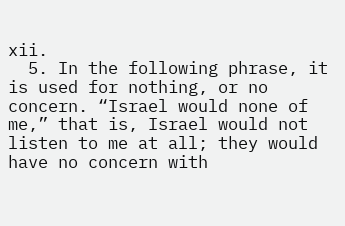xii.
  5. In the following phrase, it is used for nothing, or no concern. “Israel would none of me,” that is, Israel would not listen to me at all; they would have no concern with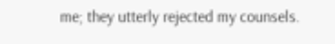me; they utterly rejected my counsels.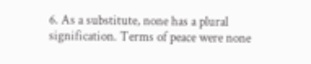6. As a substitute, none has a plural signification. Terms of peace were none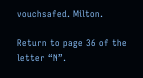vouchsafed. Milton.

Return to page 36 of the letter “N”.